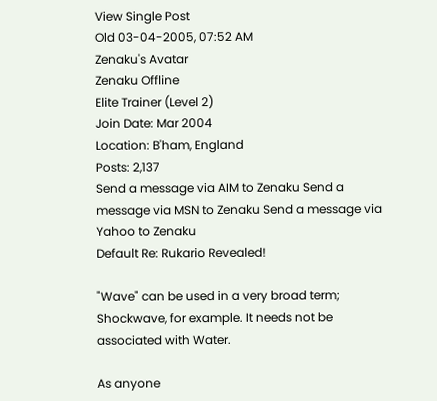View Single Post
Old 03-04-2005, 07:52 AM
Zenaku's Avatar
Zenaku Offline
Elite Trainer (Level 2)
Join Date: Mar 2004
Location: B'ham, England
Posts: 2,137
Send a message via AIM to Zenaku Send a message via MSN to Zenaku Send a message via Yahoo to Zenaku
Default Re: Rukario Revealed!

"Wave" can be used in a very broad term; Shockwave, for example. It needs not be associated with Water.

As anyone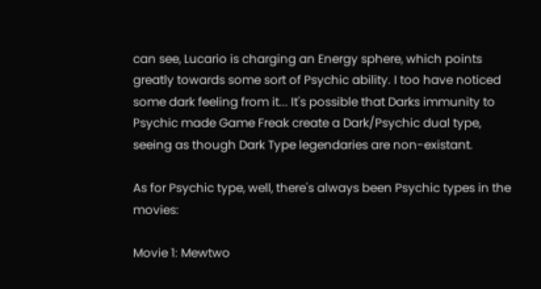can see, Lucario is charging an Energy sphere, which points greatly towards some sort of Psychic ability. I too have noticed some dark feeling from it... It's possible that Darks immunity to Psychic made Game Freak create a Dark/Psychic dual type, seeing as though Dark Type legendaries are non-existant.

As for Psychic type, well, there's always been Psychic types in the movies:

Movie 1: Mewtwo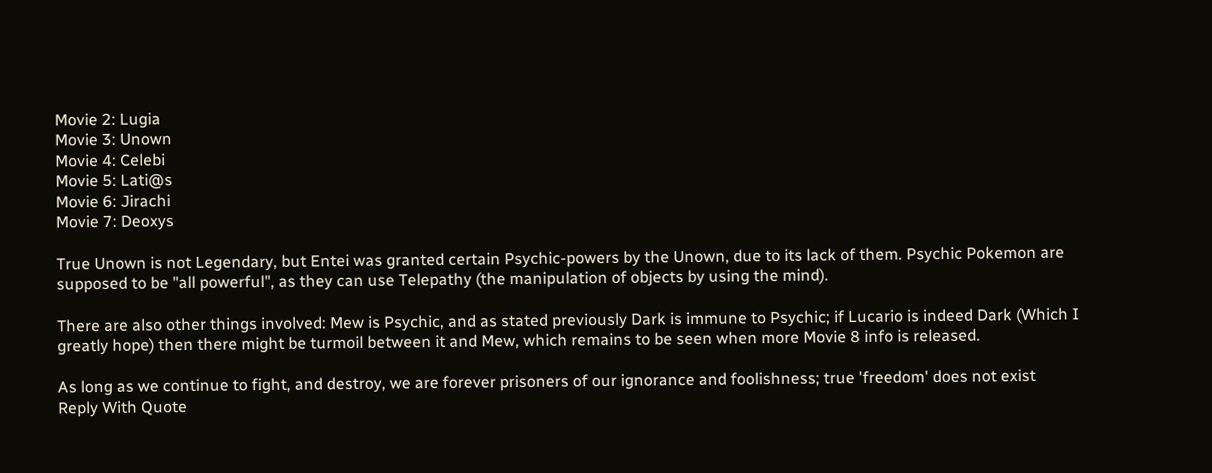Movie 2: Lugia
Movie 3: Unown
Movie 4: Celebi
Movie 5: Lati@s
Movie 6: Jirachi
Movie 7: Deoxys

True Unown is not Legendary, but Entei was granted certain Psychic-powers by the Unown, due to its lack of them. Psychic Pokemon are supposed to be "all powerful", as they can use Telepathy (the manipulation of objects by using the mind).

There are also other things involved: Mew is Psychic, and as stated previously Dark is immune to Psychic; if Lucario is indeed Dark (Which I greatly hope) then there might be turmoil between it and Mew, which remains to be seen when more Movie 8 info is released.

As long as we continue to fight, and destroy, we are forever prisoners of our ignorance and foolishness; true 'freedom' does not exist
Reply With Quote